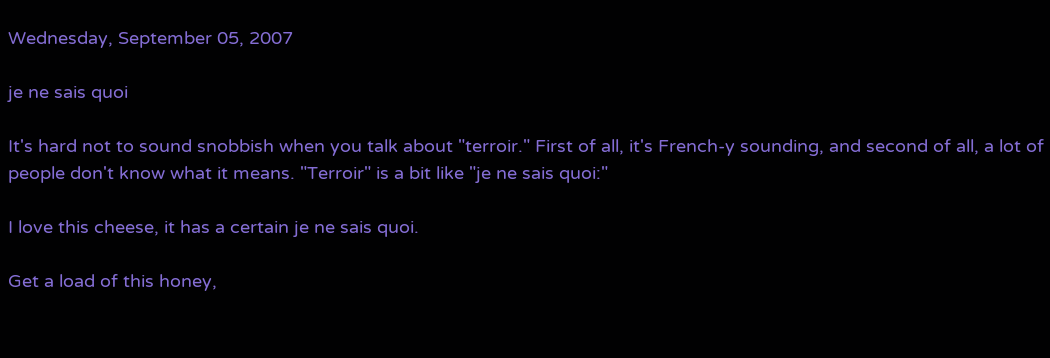Wednesday, September 05, 2007

je ne sais quoi

It's hard not to sound snobbish when you talk about "terroir." First of all, it's French-y sounding, and second of all, a lot of people don't know what it means. "Terroir" is a bit like "je ne sais quoi:"

I love this cheese, it has a certain je ne sais quoi.

Get a load of this honey,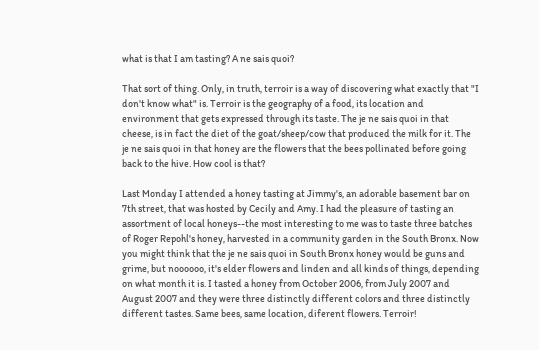what is that I am tasting? A ne sais quoi?

That sort of thing. Only, in truth, terroir is a way of discovering what exactly that "I don't know what" is. Terroir is the geography of a food, its location and environment that gets expressed through its taste. The je ne sais quoi in that cheese, is in fact the diet of the goat/sheep/cow that produced the milk for it. The je ne sais quoi in that honey are the flowers that the bees pollinated before going back to the hive. How cool is that?

Last Monday I attended a honey tasting at Jimmy's, an adorable basement bar on 7th street, that was hosted by Cecily and Amy. I had the pleasure of tasting an assortment of local honeys--the most interesting to me was to taste three batches of Roger Repohl's honey, harvested in a community garden in the South Bronx. Now you might think that the je ne sais quoi in South Bronx honey would be guns and grime, but noooooo, it's elder flowers and linden and all kinds of things, depending on what month it is. I tasted a honey from October 2006, from July 2007 and August 2007 and they were three distinctly different colors and three distinctly different tastes. Same bees, same location, diferent flowers. Terroir!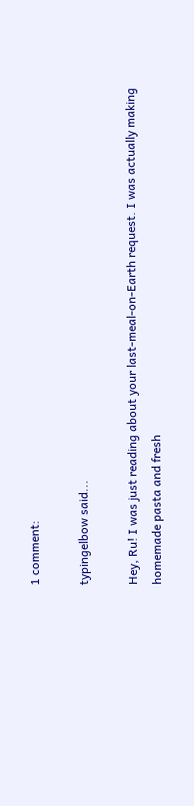1 comment:

typingelbow said...

Hey, Ru! I was just reading about your last-meal-on-Earth request. I was actually making homemade pasta and fresh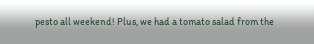pesto all weekend! Plus, we had a tomato salad from the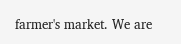farmer's market. We are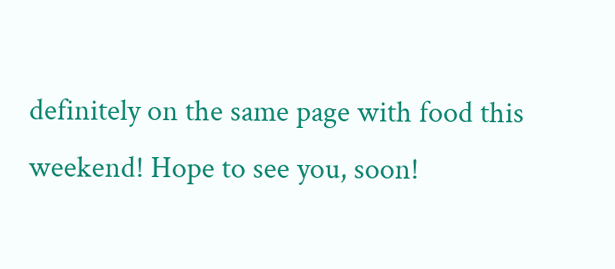definitely on the same page with food this weekend! Hope to see you, soon!